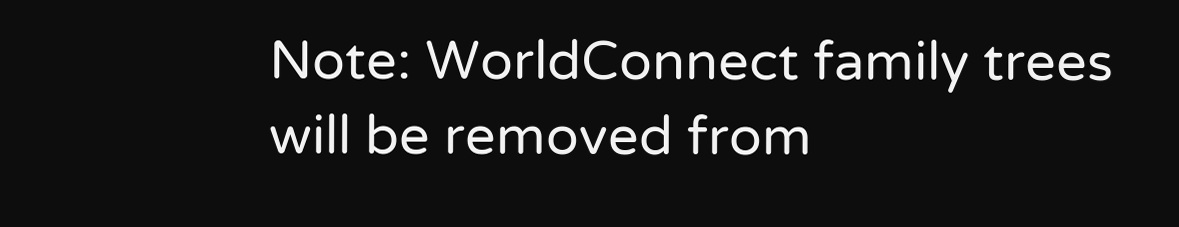Note: WorldConnect family trees will be removed from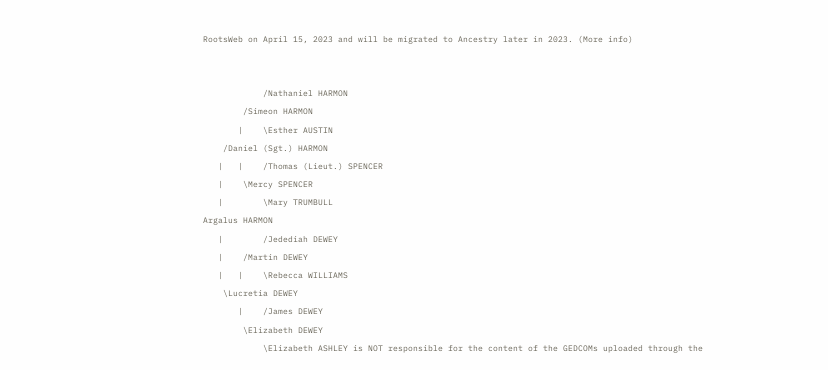RootsWeb on April 15, 2023 and will be migrated to Ancestry later in 2023. (More info)


            /Nathaniel HARMON
        /Simeon HARMON
       |    \Esther AUSTIN
    /Daniel (Sgt.) HARMON
   |   |    /Thomas (Lieut.) SPENCER
   |    \Mercy SPENCER
   |        \Mary TRUMBULL
Argalus HARMON
   |        /Jedediah DEWEY
   |    /Martin DEWEY
   |   |    \Rebecca WILLIAMS
    \Lucretia DEWEY
       |    /James DEWEY
        \Elizabeth DEWEY
            \Elizabeth ASHLEY is NOT responsible for the content of the GEDCOMs uploaded through the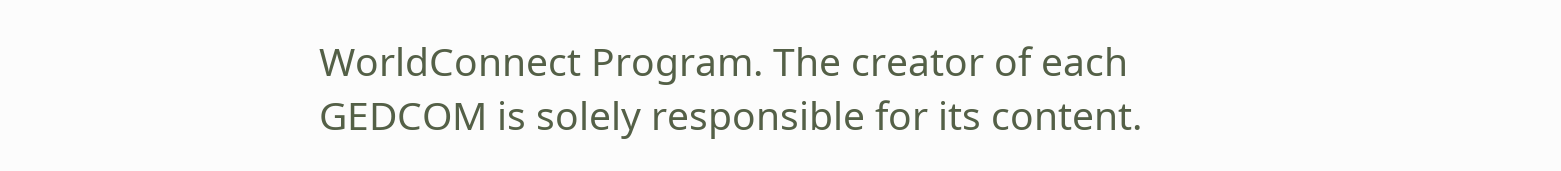WorldConnect Program. The creator of each GEDCOM is solely responsible for its content.